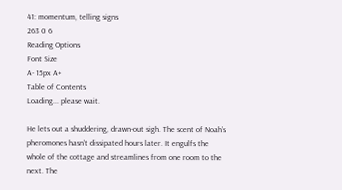41: momentum, telling signs
263 0 6
Reading Options
Font Size
A- 15px A+
Table of Contents
Loading... please wait.

He lets out a shuddering, drawn-out sigh. The scent of Noah’s pheromones hasn’t dissipated hours later. It engulfs the whole of the cottage and streamlines from one room to the next. The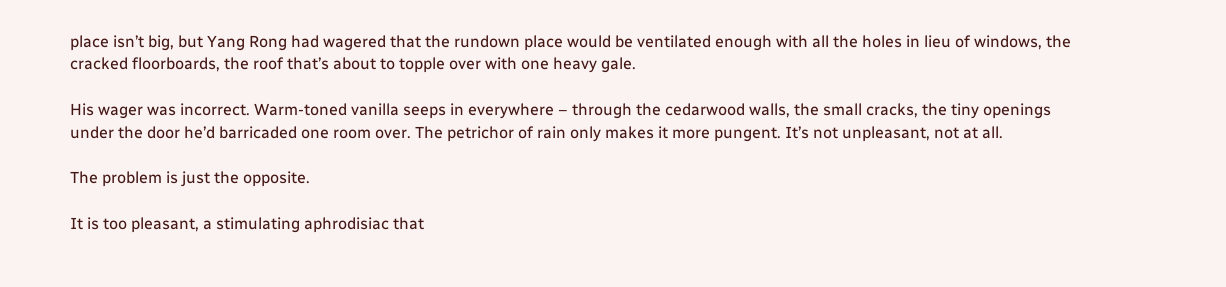place isn’t big, but Yang Rong had wagered that the rundown place would be ventilated enough with all the holes in lieu of windows, the cracked floorboards, the roof that’s about to topple over with one heavy gale.

His wager was incorrect. Warm-toned vanilla seeps in everywhere – through the cedarwood walls, the small cracks, the tiny openings under the door he’d barricaded one room over. The petrichor of rain only makes it more pungent. It’s not unpleasant, not at all.

The problem is just the opposite.

It is too pleasant, a stimulating aphrodisiac that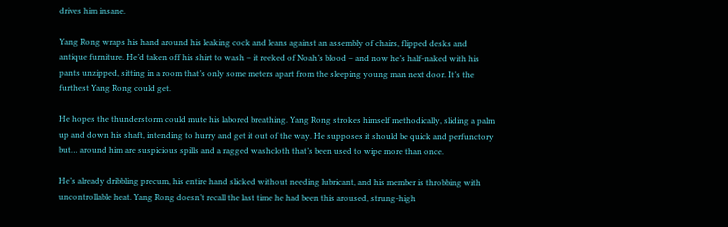drives him insane.

Yang Rong wraps his hand around his leaking cock and leans against an assembly of chairs, flipped desks and antique furniture. He’d taken off his shirt to wash – it reeked of Noah’s blood – and now he’s half-naked with his pants unzipped, sitting in a room that’s only some meters apart from the sleeping young man next door. It’s the furthest Yang Rong could get.

He hopes the thunderstorm could mute his labored breathing. Yang Rong strokes himself methodically, sliding a palm up and down his shaft, intending to hurry and get it out of the way. He supposes it should be quick and perfunctory but… around him are suspicious spills and a ragged washcloth that’s been used to wipe more than once.

He’s already dribbling precum, his entire hand slicked without needing lubricant, and his member is throbbing with uncontrollable heat. Yang Rong doesn’t recall the last time he had been this aroused, strung-high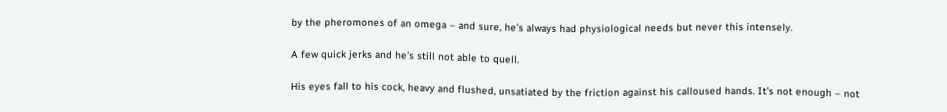by the pheromones of an omega – and sure, he’s always had physiological needs but never this intensely.

A few quick jerks and he’s still not able to quell.

His eyes fall to his cock, heavy and flushed, unsatiated by the friction against his calloused hands. It’s not enough – not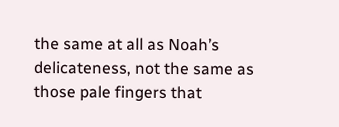the same at all as Noah’s delicateness, not the same as those pale fingers that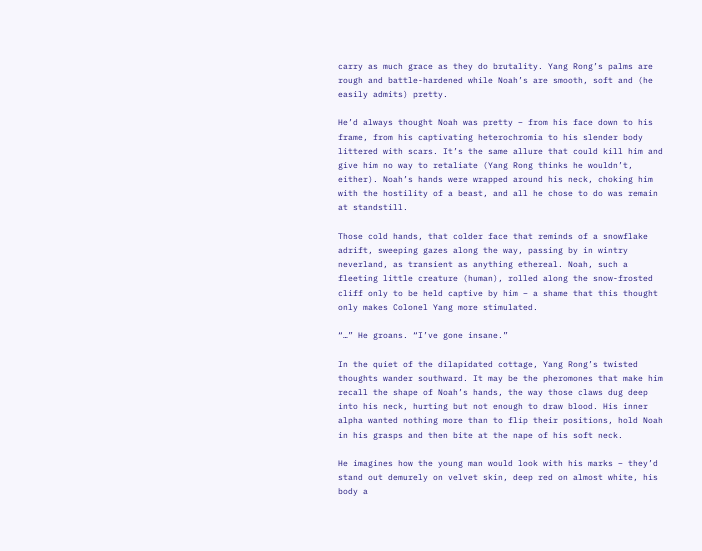carry as much grace as they do brutality. Yang Rong’s palms are rough and battle-hardened while Noah’s are smooth, soft and (he easily admits) pretty.

He’d always thought Noah was pretty – from his face down to his frame, from his captivating heterochromia to his slender body littered with scars. It’s the same allure that could kill him and give him no way to retaliate (Yang Rong thinks he wouldn’t, either). Noah’s hands were wrapped around his neck, choking him with the hostility of a beast, and all he chose to do was remain at standstill.

Those cold hands, that colder face that reminds of a snowflake adrift, sweeping gazes along the way, passing by in wintry neverland, as transient as anything ethereal. Noah, such a fleeting little creature (human), rolled along the snow-frosted cliff only to be held captive by him – a shame that this thought only makes Colonel Yang more stimulated.

“…” He groans. “I’ve gone insane.”

In the quiet of the dilapidated cottage, Yang Rong’s twisted thoughts wander southward. It may be the pheromones that make him recall the shape of Noah’s hands, the way those claws dug deep into his neck, hurting but not enough to draw blood. His inner alpha wanted nothing more than to flip their positions, hold Noah in his grasps and then bite at the nape of his soft neck.

He imagines how the young man would look with his marks – they’d stand out demurely on velvet skin, deep red on almost white, his body a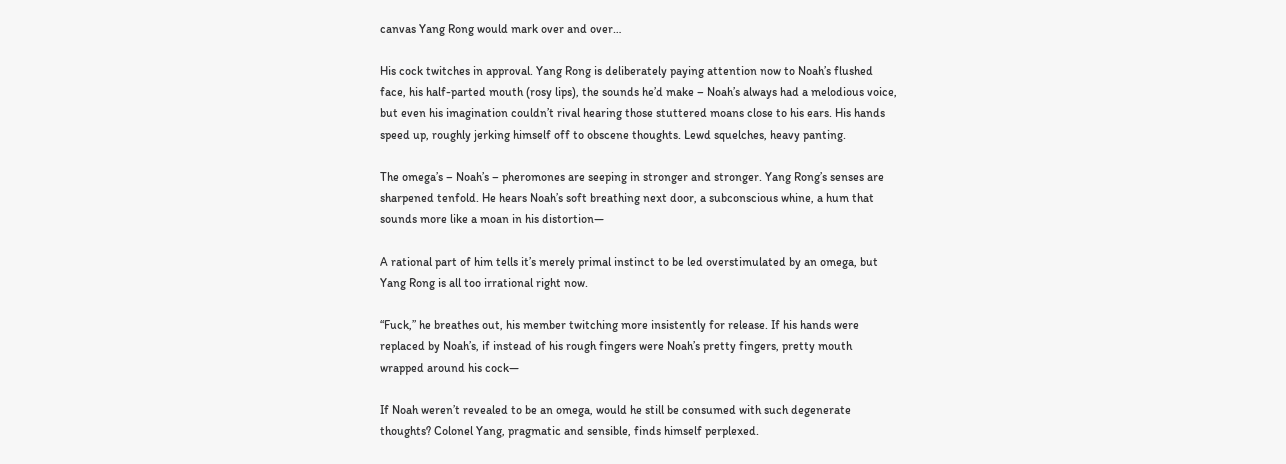canvas Yang Rong would mark over and over…

His cock twitches in approval. Yang Rong is deliberately paying attention now to Noah’s flushed face, his half-parted mouth (rosy lips), the sounds he’d make – Noah’s always had a melodious voice, but even his imagination couldn’t rival hearing those stuttered moans close to his ears. His hands speed up, roughly jerking himself off to obscene thoughts. Lewd squelches, heavy panting.

The omega’s – Noah’s – pheromones are seeping in stronger and stronger. Yang Rong’s senses are sharpened tenfold. He hears Noah’s soft breathing next door, a subconscious whine, a hum that sounds more like a moan in his distortion—

A rational part of him tells it’s merely primal instinct to be led overstimulated by an omega, but Yang Rong is all too irrational right now.

“Fuck,” he breathes out, his member twitching more insistently for release. If his hands were replaced by Noah’s, if instead of his rough fingers were Noah’s pretty fingers, pretty mouth wrapped around his cock—

If Noah weren’t revealed to be an omega, would he still be consumed with such degenerate thoughts? Colonel Yang, pragmatic and sensible, finds himself perplexed.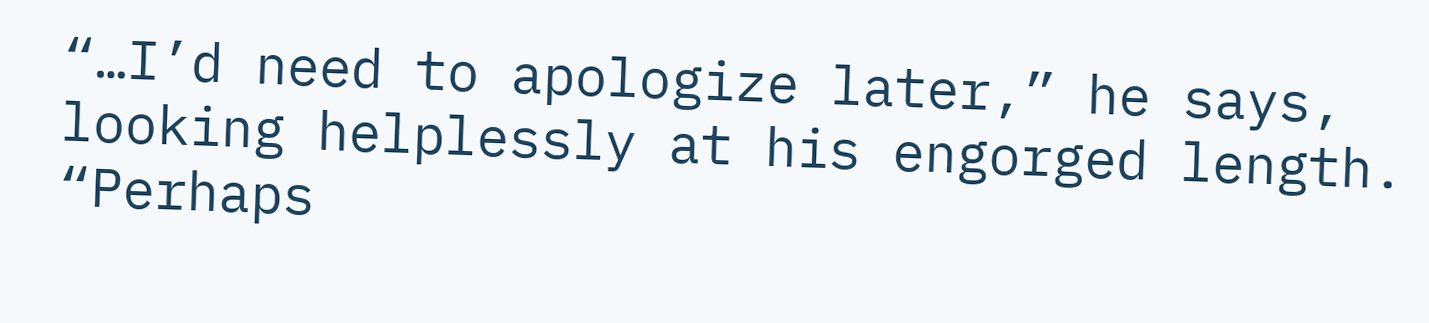“…I’d need to apologize later,” he says, looking helplessly at his engorged length. “Perhaps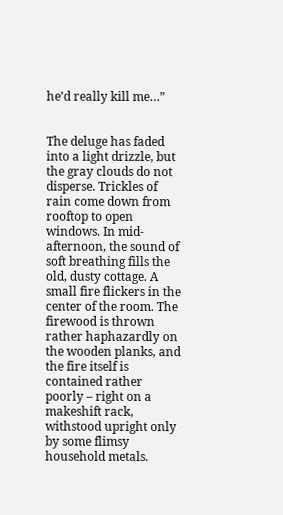he’d really kill me…”


The deluge has faded into a light drizzle, but the gray clouds do not disperse. Trickles of rain come down from rooftop to open windows. In mid-afternoon, the sound of soft breathing fills the old, dusty cottage. A small fire flickers in the center of the room. The firewood is thrown rather haphazardly on the wooden planks, and the fire itself is contained rather poorly – right on a makeshift rack, withstood upright only by some flimsy household metals.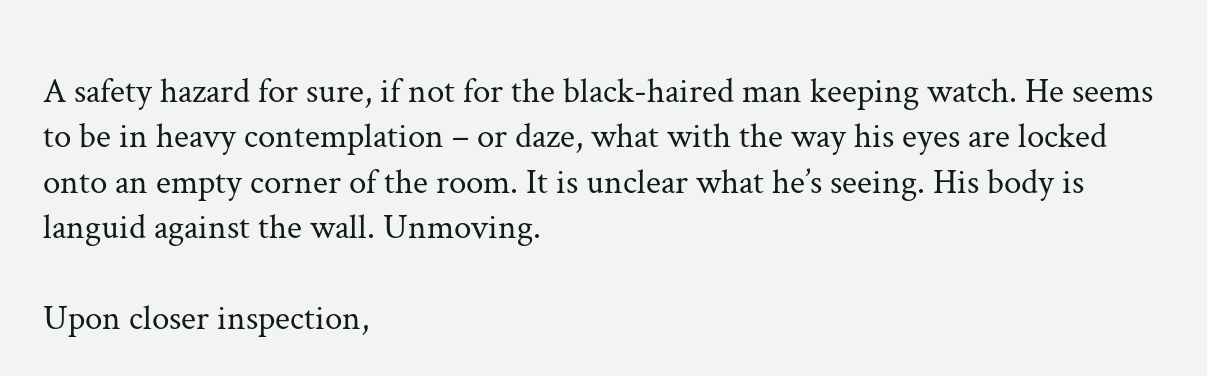A safety hazard for sure, if not for the black-haired man keeping watch. He seems to be in heavy contemplation – or daze, what with the way his eyes are locked onto an empty corner of the room. It is unclear what he’s seeing. His body is languid against the wall. Unmoving.

Upon closer inspection,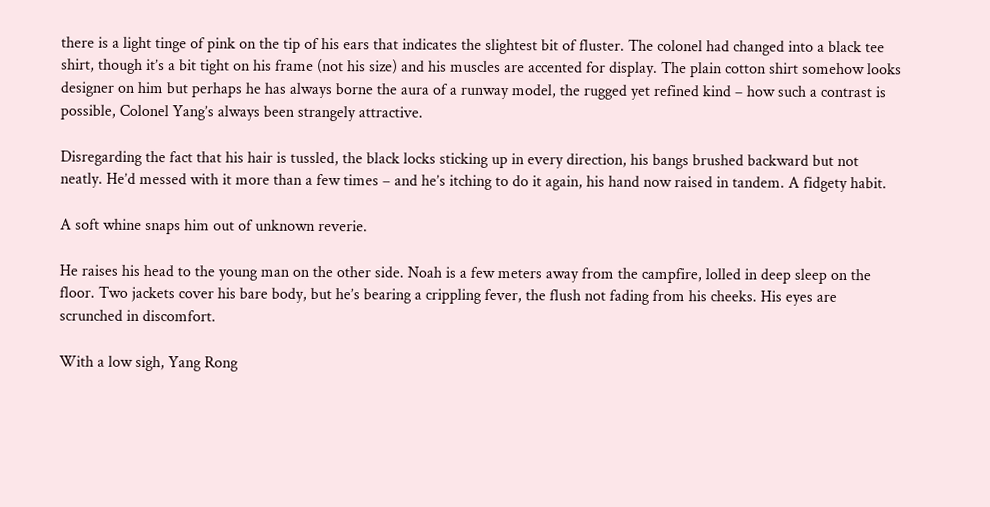there is a light tinge of pink on the tip of his ears that indicates the slightest bit of fluster. The colonel had changed into a black tee shirt, though it’s a bit tight on his frame (not his size) and his muscles are accented for display. The plain cotton shirt somehow looks designer on him but perhaps he has always borne the aura of a runway model, the rugged yet refined kind – how such a contrast is possible, Colonel Yang’s always been strangely attractive.

Disregarding the fact that his hair is tussled, the black locks sticking up in every direction, his bangs brushed backward but not neatly. He’d messed with it more than a few times – and he’s itching to do it again, his hand now raised in tandem. A fidgety habit.

A soft whine snaps him out of unknown reverie.

He raises his head to the young man on the other side. Noah is a few meters away from the campfire, lolled in deep sleep on the floor. Two jackets cover his bare body, but he’s bearing a crippling fever, the flush not fading from his cheeks. His eyes are scrunched in discomfort.

With a low sigh, Yang Rong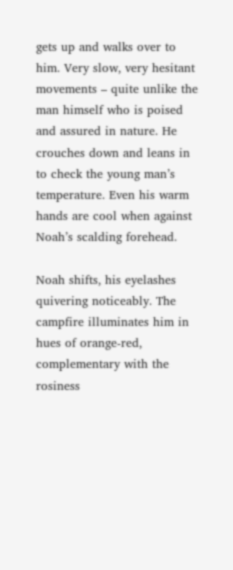gets up and walks over to him. Very slow, very hesitant movements – quite unlike the man himself who is poised and assured in nature. He crouches down and leans in to check the young man’s temperature. Even his warm hands are cool when against Noah’s scalding forehead.

Noah shifts, his eyelashes quivering noticeably. The campfire illuminates him in hues of orange-red, complementary with the rosiness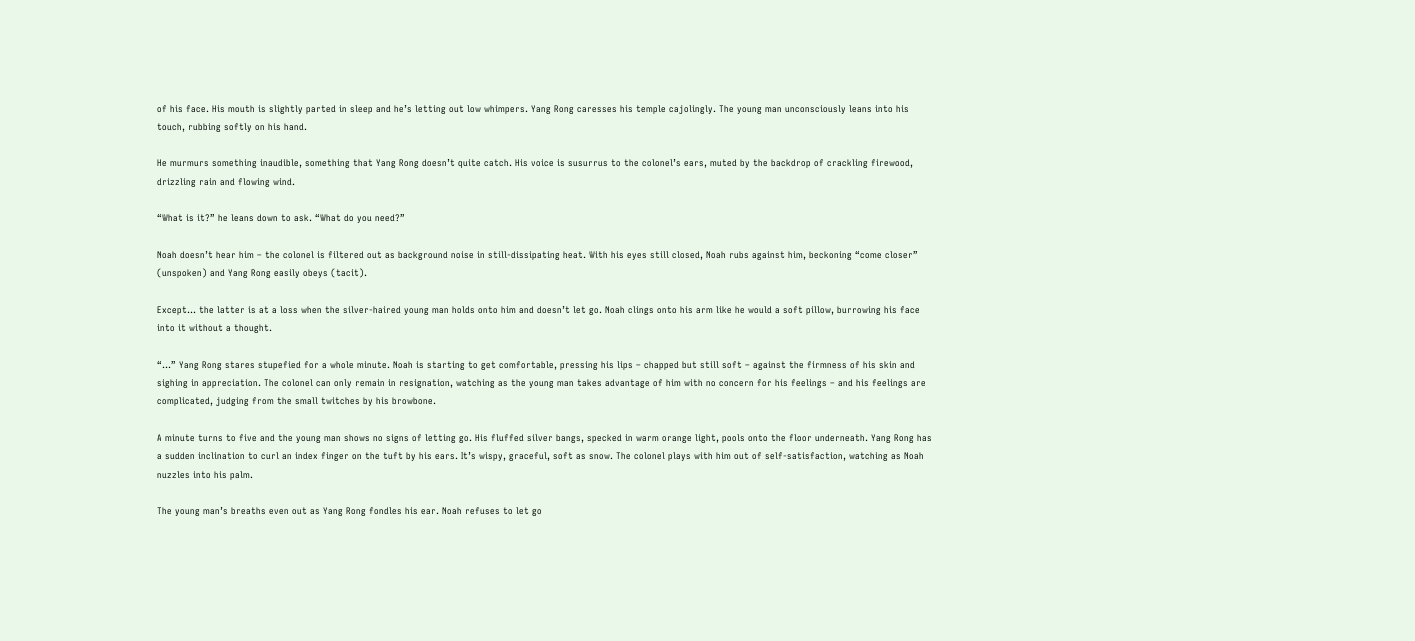of his face. His mouth is slightly parted in sleep and he’s letting out low whimpers. Yang Rong caresses his temple cajolingly. The young man unconsciously leans into his touch, rubbing softly on his hand.

He murmurs something inaudible, something that Yang Rong doesn’t quite catch. His voice is susurrus to the colonel’s ears, muted by the backdrop of crackling firewood, drizzling rain and flowing wind.

“What is it?” he leans down to ask. “What do you need?”

Noah doesn’t hear him – the colonel is filtered out as background noise in still-dissipating heat. With his eyes still closed, Noah rubs against him, beckoning “come closer” (unspoken) and Yang Rong easily obeys (tacit).

Except… the latter is at a loss when the silver-haired young man holds onto him and doesn’t let go. Noah clings onto his arm like he would a soft pillow, burrowing his face into it without a thought.

“…” Yang Rong stares stupefied for a whole minute. Noah is starting to get comfortable, pressing his lips – chapped but still soft – against the firmness of his skin and sighing in appreciation. The colonel can only remain in resignation, watching as the young man takes advantage of him with no concern for his feelings – and his feelings are complicated, judging from the small twitches by his browbone.

A minute turns to five and the young man shows no signs of letting go. His fluffed silver bangs, specked in warm orange light, pools onto the floor underneath. Yang Rong has a sudden inclination to curl an index finger on the tuft by his ears. It’s wispy, graceful, soft as snow. The colonel plays with him out of self-satisfaction, watching as Noah nuzzles into his palm.

The young man’s breaths even out as Yang Rong fondles his ear. Noah refuses to let go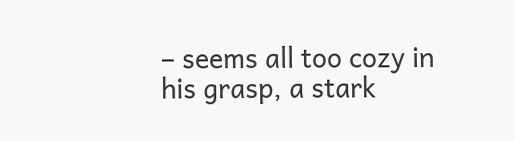– seems all too cozy in his grasp, a stark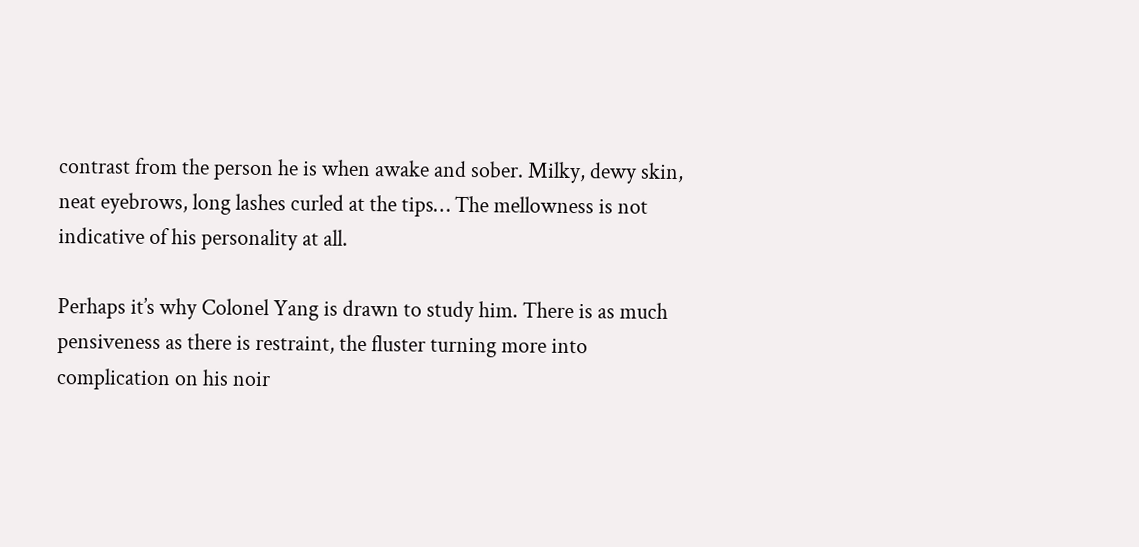contrast from the person he is when awake and sober. Milky, dewy skin, neat eyebrows, long lashes curled at the tips… The mellowness is not indicative of his personality at all.

Perhaps it’s why Colonel Yang is drawn to study him. There is as much pensiveness as there is restraint, the fluster turning more into complication on his noir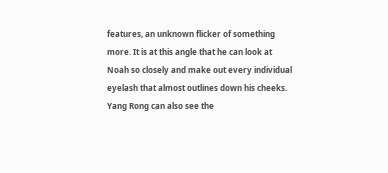features, an unknown flicker of something more. It is at this angle that he can look at Noah so closely and make out every individual eyelash that almost outlines down his cheeks. Yang Rong can also see the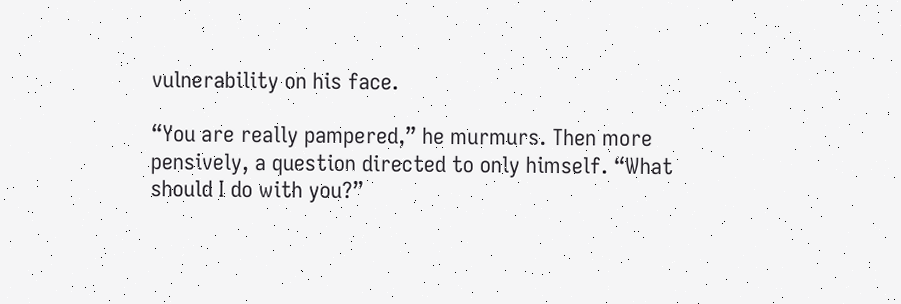vulnerability on his face.

“You are really pampered,” he murmurs. Then more pensively, a question directed to only himself. “What should I do with you?”